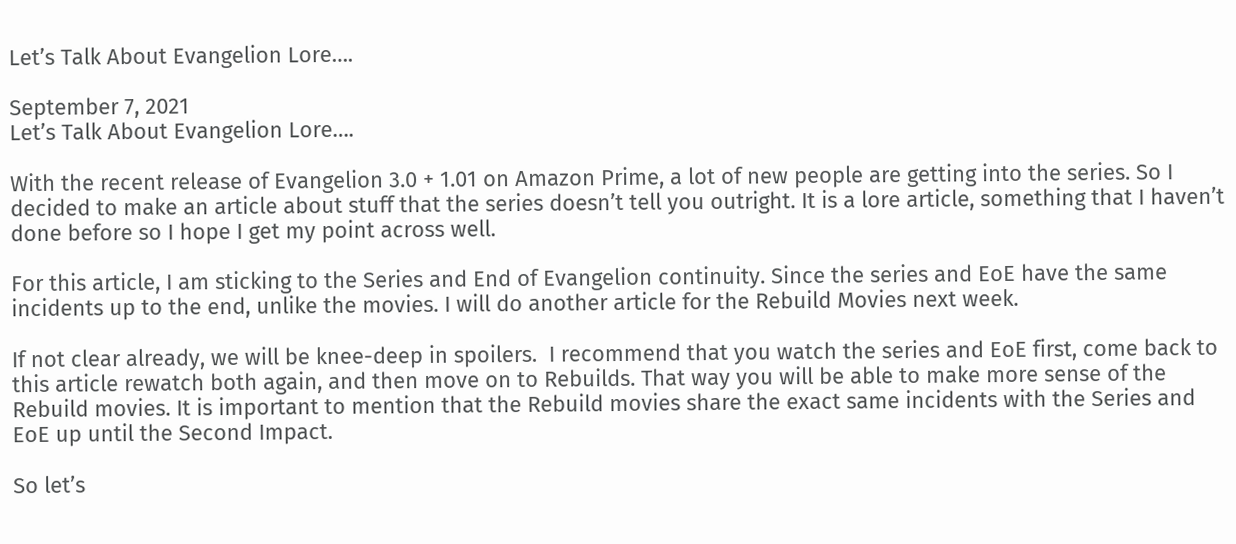Let’s Talk About Evangelion Lore….

September 7, 2021
Let’s Talk About Evangelion Lore….

With the recent release of Evangelion 3.0 + 1.01 on Amazon Prime, a lot of new people are getting into the series. So I decided to make an article about stuff that the series doesn’t tell you outright. It is a lore article, something that I haven’t done before so I hope I get my point across well.

For this article, I am sticking to the Series and End of Evangelion continuity. Since the series and EoE have the same incidents up to the end, unlike the movies. I will do another article for the Rebuild Movies next week.

If not clear already, we will be knee-deep in spoilers.  I recommend that you watch the series and EoE first, come back to this article rewatch both again, and then move on to Rebuilds. That way you will be able to make more sense of the Rebuild movies. It is important to mention that the Rebuild movies share the exact same incidents with the Series and EoE up until the Second Impact.

So let’s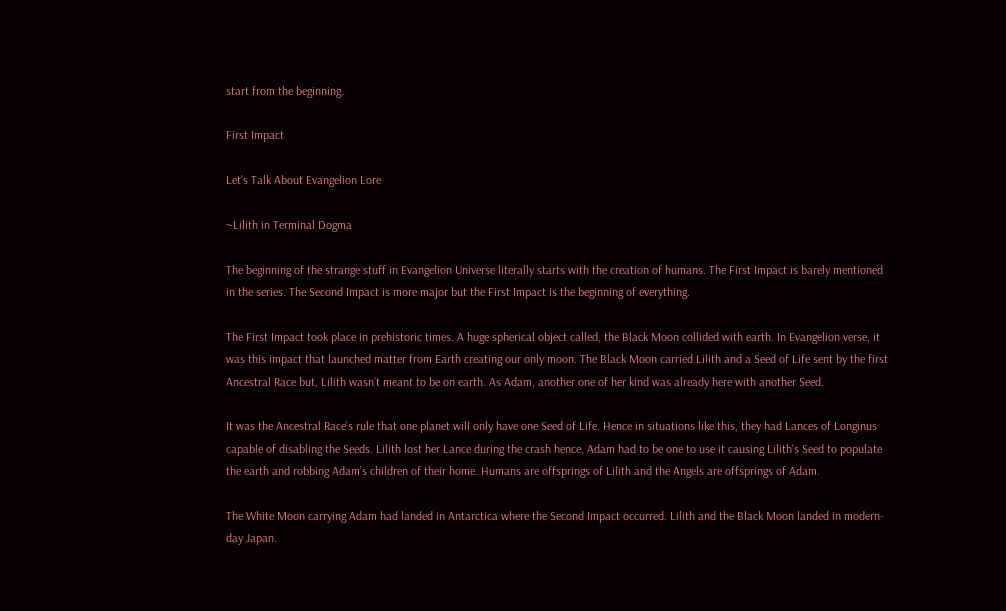start from the beginning.

First Impact

Let’s Talk About Evangelion Lore

~Lilith in Terminal Dogma

The beginning of the strange stuff in Evangelion Universe literally starts with the creation of humans. The First Impact is barely mentioned in the series. The Second Impact is more major but the First Impact is the beginning of everything.

The First Impact took place in prehistoric times. A huge spherical object called, the Black Moon collided with earth. In Evangelion verse, it was this impact that launched matter from Earth creating our only moon. The Black Moon carried Lilith and a Seed of Life sent by the first Ancestral Race but, Lilith wasn’t meant to be on earth. As Adam, another one of her kind was already here with another Seed.

It was the Ancestral Race’s rule that one planet will only have one Seed of Life. Hence in situations like this, they had Lances of Longinus capable of disabling the Seeds. Lilith lost her Lance during the crash hence, Adam had to be one to use it causing Lilith’s Seed to populate the earth and robbing Adam’s children of their home. Humans are offsprings of Lilith and the Angels are offsprings of Adam.

The White Moon carrying Adam had landed in Antarctica where the Second Impact occurred. Lilith and the Black Moon landed in modern-day Japan.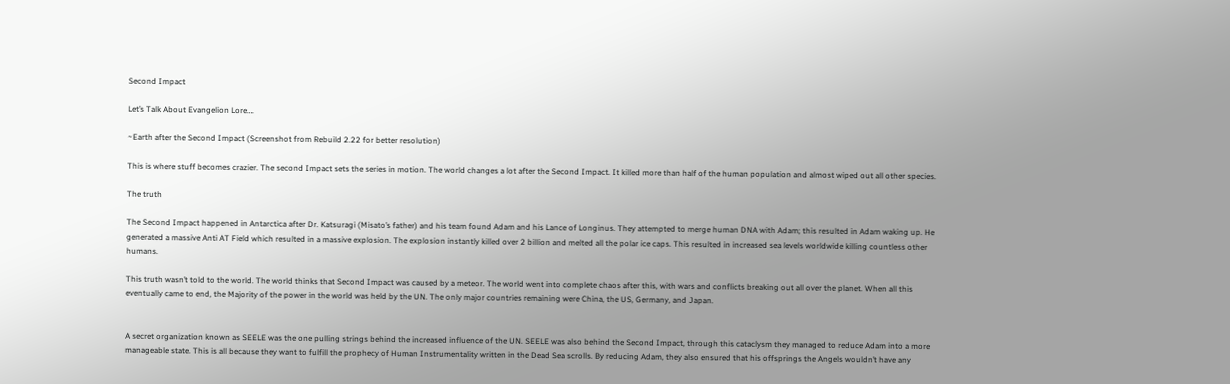Second Impact

Let’s Talk About Evangelion Lore….

~Earth after the Second Impact (Screenshot from Rebuild 2.22 for better resolution)

This is where stuff becomes crazier. The second Impact sets the series in motion. The world changes a lot after the Second Impact. It killed more than half of the human population and almost wiped out all other species.

The truth

The Second Impact happened in Antarctica after Dr. Katsuragi (Misato’s father) and his team found Adam and his Lance of Longinus. They attempted to merge human DNA with Adam; this resulted in Adam waking up. He generated a massive Anti AT Field which resulted in a massive explosion. The explosion instantly killed over 2 billion and melted all the polar ice caps. This resulted in increased sea levels worldwide killing countless other humans.

This truth wasn’t told to the world. The world thinks that Second Impact was caused by a meteor. The world went into complete chaos after this, with wars and conflicts breaking out all over the planet. When all this eventually came to end, the Majority of the power in the world was held by the UN. The only major countries remaining were China, the US, Germany, and Japan.


A secret organization known as SEELE was the one pulling strings behind the increased influence of the UN. SEELE was also behind the Second Impact, through this cataclysm they managed to reduce Adam into a more manageable state. This is all because they want to fulfill the prophecy of Human Instrumentality written in the Dead Sea scrolls. By reducing Adam, they also ensured that his offsprings the Angels wouldn’t have any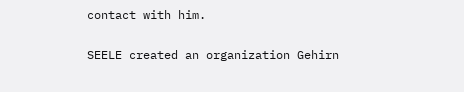contact with him.

SEELE created an organization Gehirn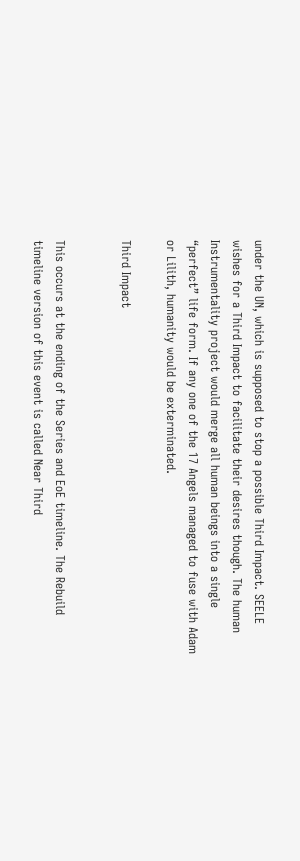under the UN, which is supposed to stop a possible Third Impact. SEELE wishes for a Third Impact to facilitate their desires though. The human Instrumentality project would merge all human beings into a single “perfect” life form. If any one of the 17 Angels managed to fuse with Adam or Lilith, humanity would be exterminated.

Third Impact


This occurs at the ending of the Series and EoE timeline. The Rebuild timeline version of this event is called Near Third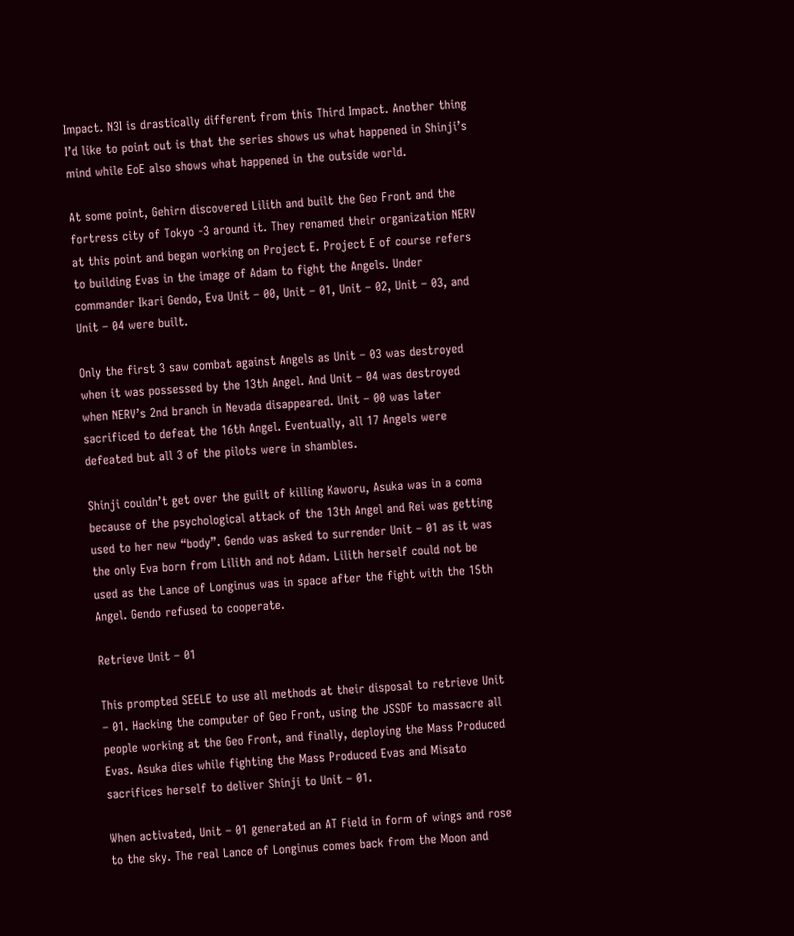Impact. N3I is drastically different from this Third Impact. Another thing I’d like to point out is that the series shows us what happened in Shinji’s mind while EoE also shows what happened in the outside world.

At some point, Gehirn discovered Lilith and built the Geo Front and the fortress city of Tokyo -3 around it. They renamed their organization NERV at this point and began working on Project E. Project E of course refers to building Evas in the image of Adam to fight the Angels. Under commander Ikari Gendo, Eva Unit – 00, Unit – 01, Unit – 02, Unit – 03, and Unit – 04 were built.

Only the first 3 saw combat against Angels as Unit – 03 was destroyed when it was possessed by the 13th Angel. And Unit – 04 was destroyed when NERV’s 2nd branch in Nevada disappeared. Unit – 00 was later sacrificed to defeat the 16th Angel. Eventually, all 17 Angels were defeated but all 3 of the pilots were in shambles.

Shinji couldn’t get over the guilt of killing Kaworu, Asuka was in a coma because of the psychological attack of the 13th Angel and Rei was getting used to her new “body”. Gendo was asked to surrender Unit – 01 as it was the only Eva born from Lilith and not Adam. Lilith herself could not be used as the Lance of Longinus was in space after the fight with the 15th Angel. Gendo refused to cooperate.

Retrieve Unit – 01

This prompted SEELE to use all methods at their disposal to retrieve Unit – 01. Hacking the computer of Geo Front, using the JSSDF to massacre all people working at the Geo Front, and finally, deploying the Mass Produced Evas. Asuka dies while fighting the Mass Produced Evas and Misato sacrifices herself to deliver Shinji to Unit – 01.

When activated, Unit – 01 generated an AT Field in form of wings and rose to the sky. The real Lance of Longinus comes back from the Moon and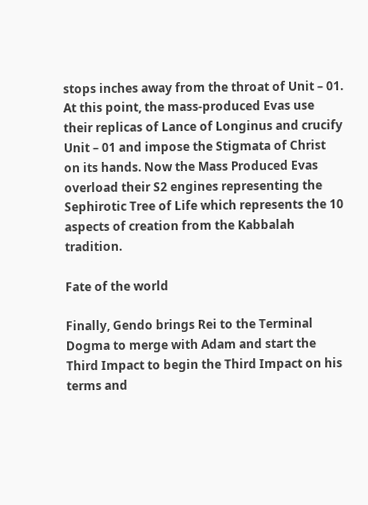stops inches away from the throat of Unit – 01. At this point, the mass-produced Evas use their replicas of Lance of Longinus and crucify Unit – 01 and impose the Stigmata of Christ on its hands. Now the Mass Produced Evas overload their S2 engines representing the Sephirotic Tree of Life which represents the 10 aspects of creation from the Kabbalah tradition.

Fate of the world

Finally, Gendo brings Rei to the Terminal Dogma to merge with Adam and start the Third Impact to begin the Third Impact on his terms and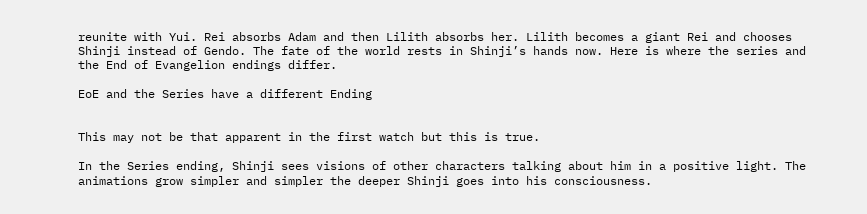reunite with Yui. Rei absorbs Adam and then Lilith absorbs her. Lilith becomes a giant Rei and chooses Shinji instead of Gendo. The fate of the world rests in Shinji’s hands now. Here is where the series and the End of Evangelion endings differ.

EoE and the Series have a different Ending


This may not be that apparent in the first watch but this is true.

In the Series ending, Shinji sees visions of other characters talking about him in a positive light. The animations grow simpler and simpler the deeper Shinji goes into his consciousness.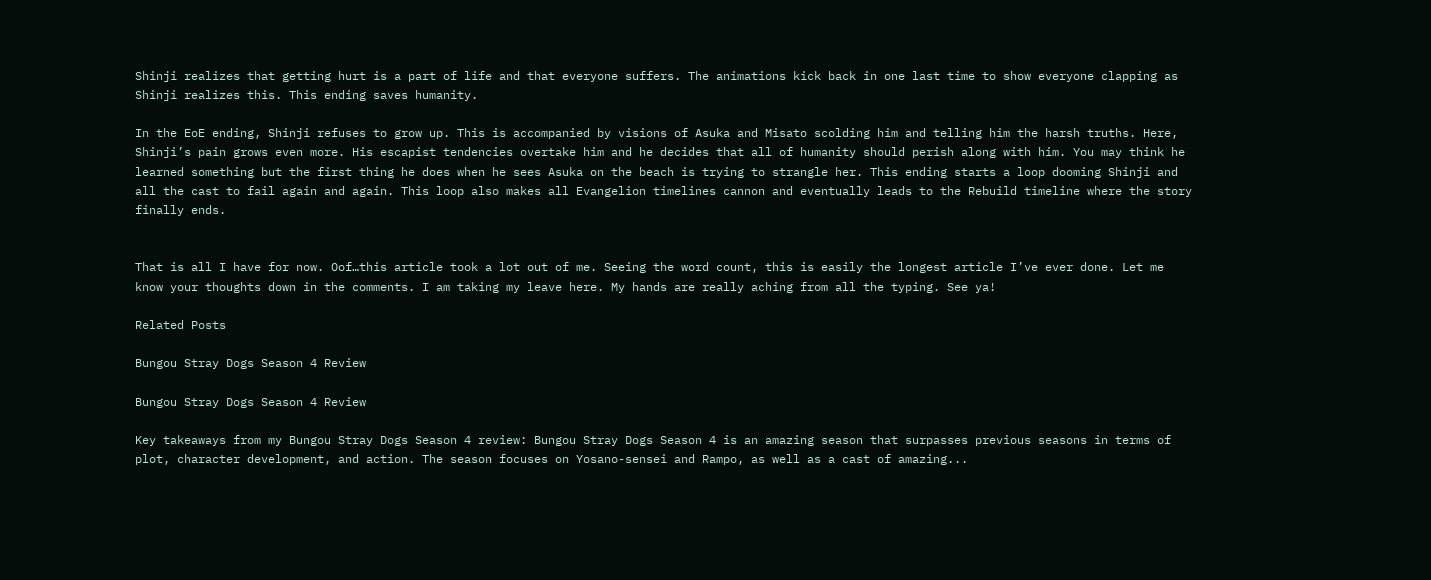Shinji realizes that getting hurt is a part of life and that everyone suffers. The animations kick back in one last time to show everyone clapping as Shinji realizes this. This ending saves humanity.

In the EoE ending, Shinji refuses to grow up. This is accompanied by visions of Asuka and Misato scolding him and telling him the harsh truths. Here, Shinji’s pain grows even more. His escapist tendencies overtake him and he decides that all of humanity should perish along with him. You may think he learned something but the first thing he does when he sees Asuka on the beach is trying to strangle her. This ending starts a loop dooming Shinji and all the cast to fail again and again. This loop also makes all Evangelion timelines cannon and eventually leads to the Rebuild timeline where the story finally ends.


That is all I have for now. Oof…this article took a lot out of me. Seeing the word count, this is easily the longest article I’ve ever done. Let me know your thoughts down in the comments. I am taking my leave here. My hands are really aching from all the typing. See ya!

Related Posts

Bungou Stray Dogs Season 4 Review

Bungou Stray Dogs Season 4 Review

Key takeaways from my Bungou Stray Dogs Season 4 review: Bungou Stray Dogs Season 4 is an amazing season that surpasses previous seasons in terms of plot, character development, and action. The season focuses on Yosano-sensei and Rampo, as well as a cast of amazing...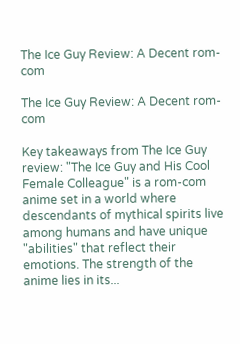The Ice Guy Review: A Decent rom-com

The Ice Guy Review: A Decent rom-com

Key takeaways from The Ice Guy review: "The Ice Guy and His Cool Female Colleague" is a rom-com anime set in a world where descendants of mythical spirits live among humans and have unique "abilities" that reflect their emotions. The strength of the anime lies in its...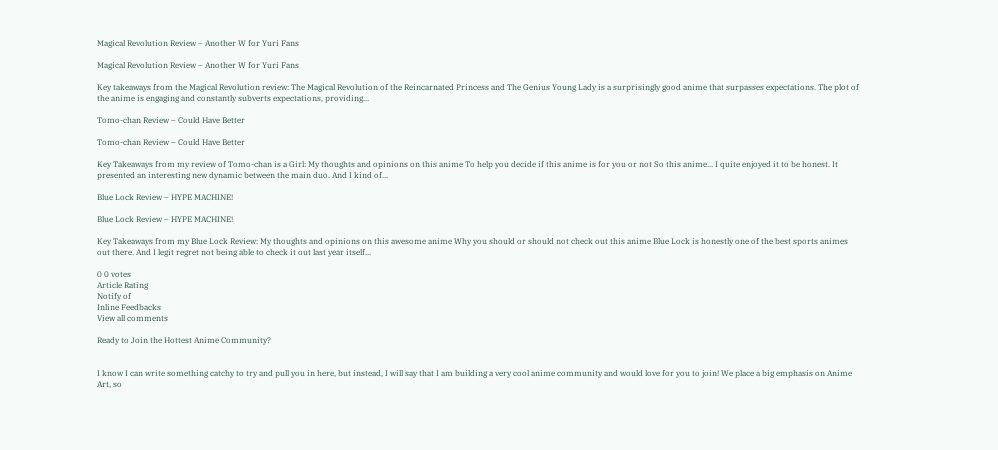Magical Revolution Review – Another W for Yuri Fans

Magical Revolution Review – Another W for Yuri Fans

Key takeaways from the Magical Revolution review: The Magical Revolution of the Reincarnated Princess and The Genius Young Lady is a surprisingly good anime that surpasses expectations. The plot of the anime is engaging and constantly subverts expectations, providing...

Tomo-chan Review – Could Have Better

Tomo-chan Review – Could Have Better

Key Takeaways from my review of Tomo-chan is a Girl: My thoughts and opinions on this anime To help you decide if this anime is for you or not So this anime... I quite enjoyed it to be honest. It presented an interesting new dynamic between the main duo. And I kind of...

Blue Lock Review – HYPE MACHINE!

Blue Lock Review – HYPE MACHINE!

Key Takeaways from my Blue Lock Review: My thoughts and opinions on this awesome anime Why you should or should not check out this anime Blue Lock is honestly one of the best sports animes out there. And I legit regret not being able to check it out last year itself...

0 0 votes
Article Rating
Notify of
Inline Feedbacks
View all comments

Ready to Join the Hottest Anime Community?


I know I can write something catchy to try and pull you in here, but instead, I will say that I am building a very cool anime community and would love for you to join! We place a big emphasis on Anime Art, so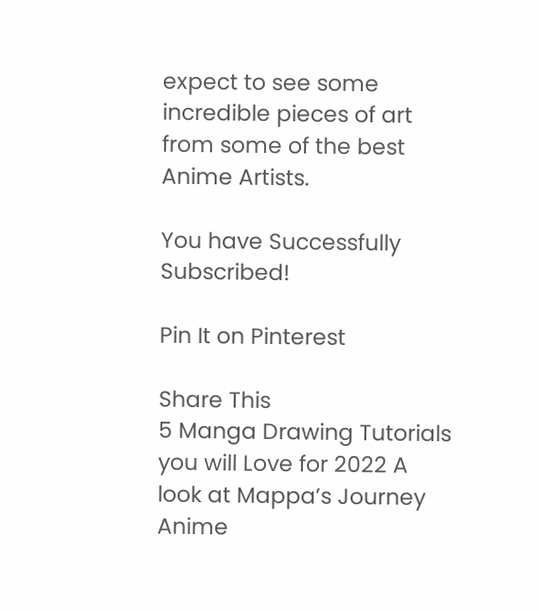expect to see some incredible pieces of art from some of the best Anime Artists.

You have Successfully Subscribed!

Pin It on Pinterest

Share This
5 Manga Drawing Tutorials you will Love for 2022 A look at Mappa’s Journey Anime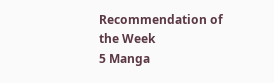Recommendation of the Week
5 Manga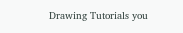Drawing Tutorials you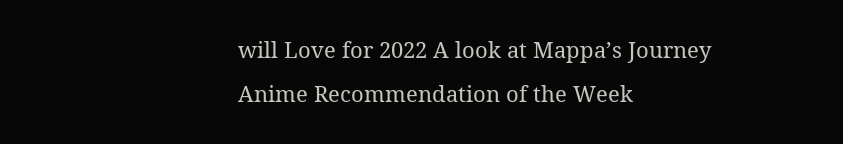will Love for 2022 A look at Mappa’s Journey Anime Recommendation of the Week